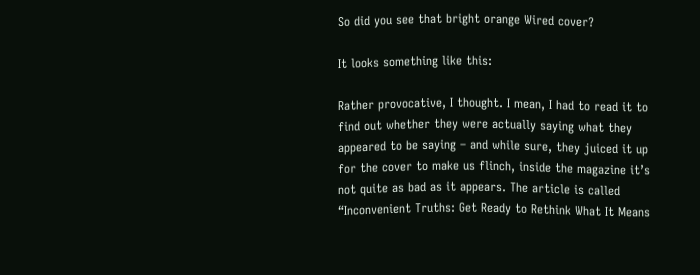So did you see that bright orange Wired cover?

It looks something like this:

Rather provocative, I thought. I mean, I had to read it to find out whether they were actually saying what they appeared to be saying – and while sure, they juiced it up for the cover to make us flinch, inside the magazine it’s not quite as bad as it appears. The article is called “Inconvenient Truths: Get Ready to Rethink What It Means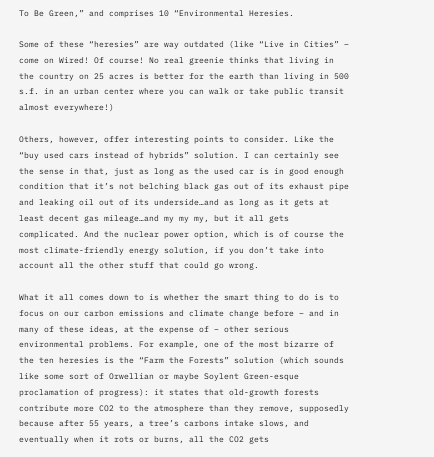To Be Green,” and comprises 10 “Environmental Heresies.

Some of these “heresies” are way outdated (like “Live in Cities” – come on Wired! Of course! No real greenie thinks that living in the country on 25 acres is better for the earth than living in 500 s.f. in an urban center where you can walk or take public transit almost everywhere!)

Others, however, offer interesting points to consider. Like the “buy used cars instead of hybrids” solution. I can certainly see the sense in that, just as long as the used car is in good enough condition that it’s not belching black gas out of its exhaust pipe and leaking oil out of its underside…and as long as it gets at least decent gas mileage…and my my my, but it all gets complicated. And the nuclear power option, which is of course the most climate-friendly energy solution, if you don’t take into account all the other stuff that could go wrong.

What it all comes down to is whether the smart thing to do is to focus on our carbon emissions and climate change before – and in many of these ideas, at the expense of – other serious environmental problems. For example, one of the most bizarre of the ten heresies is the “Farm the Forests” solution (which sounds like some sort of Orwellian or maybe Soylent Green-esque proclamation of progress): it states that old-growth forests contribute more CO2 to the atmosphere than they remove, supposedly because after 55 years, a tree’s carbons intake slows, and eventually when it rots or burns, all the CO2 gets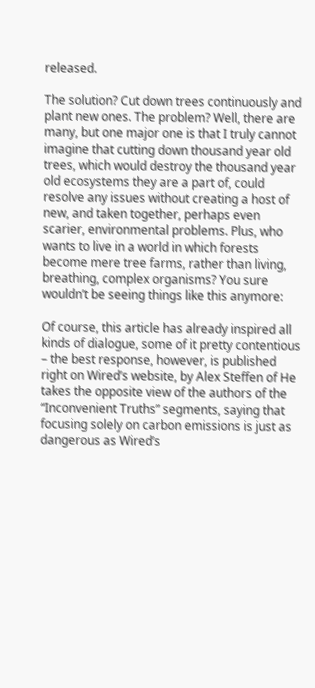released.

The solution? Cut down trees continuously and plant new ones. The problem? Well, there are many, but one major one is that I truly cannot imagine that cutting down thousand year old trees, which would destroy the thousand year old ecosystems they are a part of, could resolve any issues without creating a host of new, and taken together, perhaps even scarier, environmental problems. Plus, who wants to live in a world in which forests become mere tree farms, rather than living, breathing, complex organisms? You sure wouldn’t be seeing things like this anymore:

Of course, this article has already inspired all kinds of dialogue, some of it pretty contentious – the best response, however, is published right on Wired’s website, by Alex Steffen of He takes the opposite view of the authors of the “Inconvenient Truths” segments, saying that focusing solely on carbon emissions is just as dangerous as Wired’s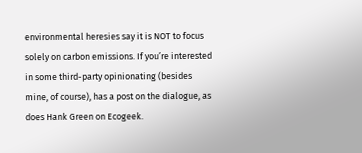environmental heresies say it is NOT to focus solely on carbon emissions. If you’re interested in some third-party opinionating (besides mine, of course), has a post on the dialogue, as does Hank Green on Ecogeek.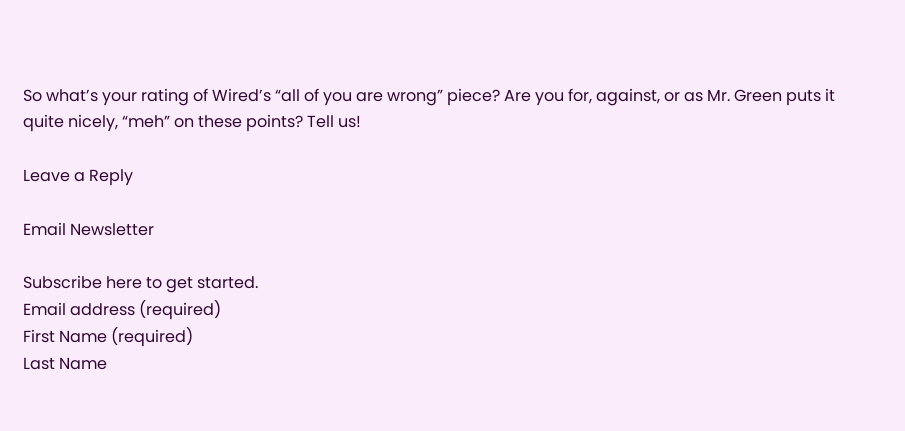So what’s your rating of Wired’s “all of you are wrong” piece? Are you for, against, or as Mr. Green puts it quite nicely, “meh” on these points? Tell us!

Leave a Reply

Email Newsletter

Subscribe here to get started.
Email address (required)
First Name (required)
Last Name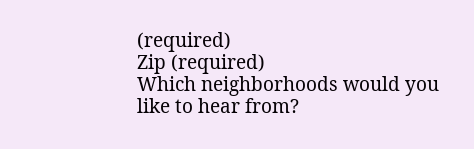(required)
Zip (required)
Which neighborhoods would you like to hear from?